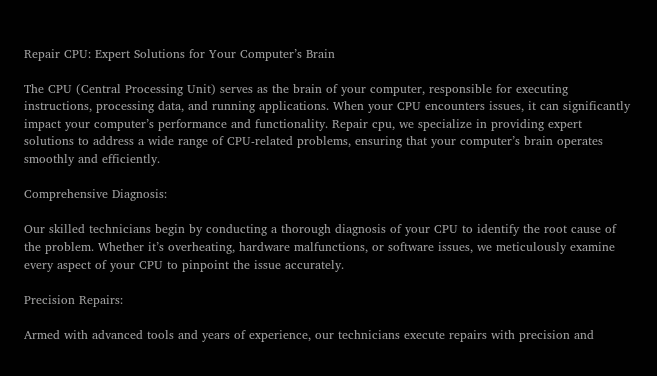Repair CPU: Expert Solutions for Your Computer’s Brain

The CPU (Central Processing Unit) serves as the brain of your computer, responsible for executing instructions, processing data, and running applications. When your CPU encounters issues, it can significantly impact your computer’s performance and functionality. Repair cpu, we specialize in providing expert solutions to address a wide range of CPU-related problems, ensuring that your computer’s brain operates smoothly and efficiently.

Comprehensive Diagnosis:

Our skilled technicians begin by conducting a thorough diagnosis of your CPU to identify the root cause of the problem. Whether it’s overheating, hardware malfunctions, or software issues, we meticulously examine every aspect of your CPU to pinpoint the issue accurately.

Precision Repairs:

Armed with advanced tools and years of experience, our technicians execute repairs with precision and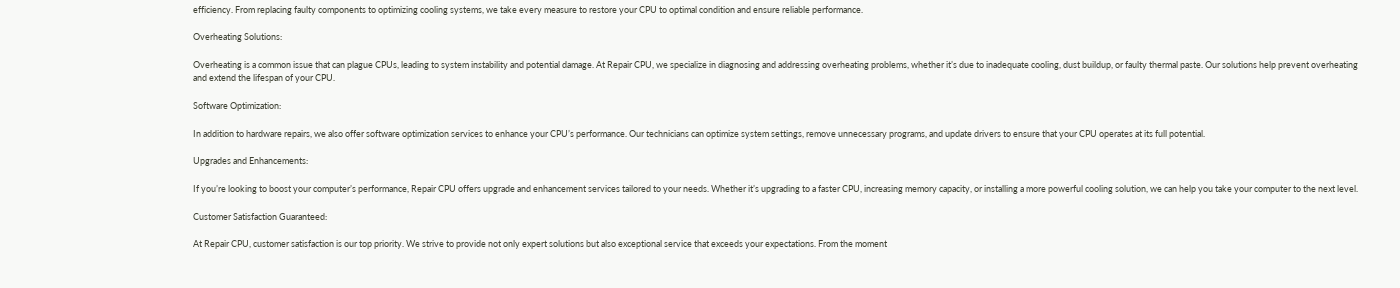efficiency. From replacing faulty components to optimizing cooling systems, we take every measure to restore your CPU to optimal condition and ensure reliable performance.

Overheating Solutions:

Overheating is a common issue that can plague CPUs, leading to system instability and potential damage. At Repair CPU, we specialize in diagnosing and addressing overheating problems, whether it’s due to inadequate cooling, dust buildup, or faulty thermal paste. Our solutions help prevent overheating and extend the lifespan of your CPU.

Software Optimization:

In addition to hardware repairs, we also offer software optimization services to enhance your CPU’s performance. Our technicians can optimize system settings, remove unnecessary programs, and update drivers to ensure that your CPU operates at its full potential.

Upgrades and Enhancements:

If you’re looking to boost your computer’s performance, Repair CPU offers upgrade and enhancement services tailored to your needs. Whether it’s upgrading to a faster CPU, increasing memory capacity, or installing a more powerful cooling solution, we can help you take your computer to the next level.

Customer Satisfaction Guaranteed:

At Repair CPU, customer satisfaction is our top priority. We strive to provide not only expert solutions but also exceptional service that exceeds your expectations. From the moment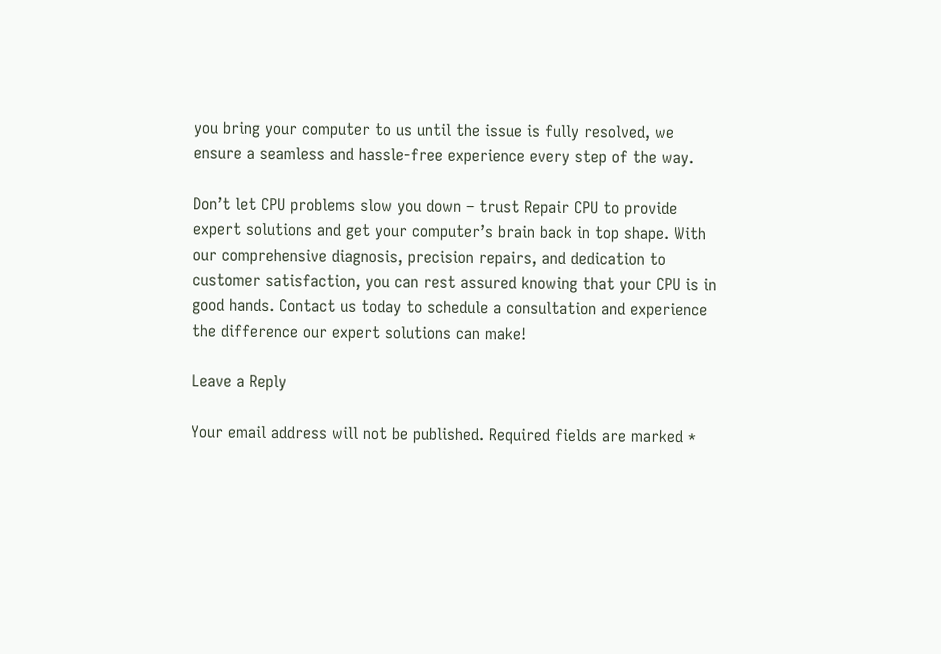you bring your computer to us until the issue is fully resolved, we ensure a seamless and hassle-free experience every step of the way.

Don’t let CPU problems slow you down – trust Repair CPU to provide expert solutions and get your computer’s brain back in top shape. With our comprehensive diagnosis, precision repairs, and dedication to customer satisfaction, you can rest assured knowing that your CPU is in good hands. Contact us today to schedule a consultation and experience the difference our expert solutions can make!

Leave a Reply

Your email address will not be published. Required fields are marked *